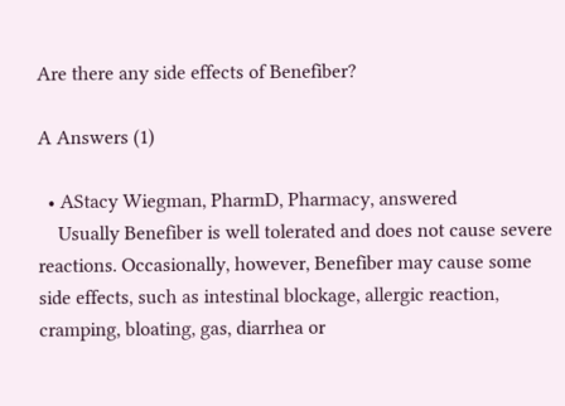Are there any side effects of Benefiber?

A Answers (1)

  • AStacy Wiegman, PharmD, Pharmacy, answered
    Usually Benefiber is well tolerated and does not cause severe reactions. Occasionally, however, Benefiber may cause some side effects, such as intestinal blockage, allergic reaction, cramping, bloating, gas, diarrhea or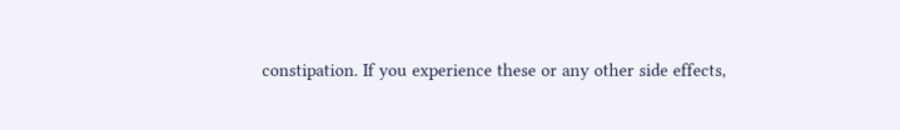constipation. If you experience these or any other side effects,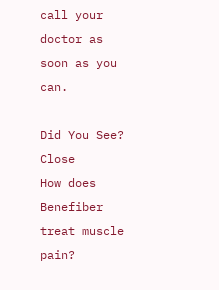call your doctor as soon as you can.

Did You See?  Close
How does Benefiber treat muscle pain?